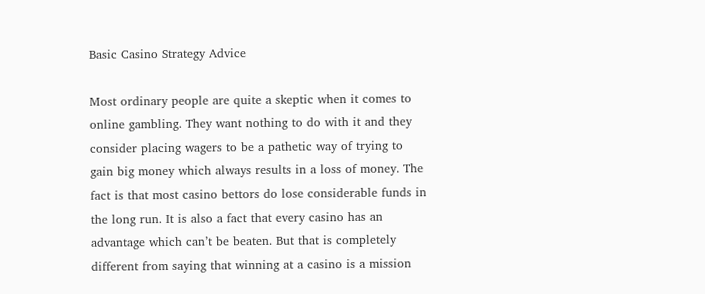Basic Casino Strategy Advice

Most ordinary people are quite a skeptic when it comes to online gambling. They want nothing to do with it and they consider placing wagers to be a pathetic way of trying to gain big money which always results in a loss of money. The fact is that most casino bettors do lose considerable funds in the long run. It is also a fact that every casino has an advantage which can’t be beaten. But that is completely different from saying that winning at a casino is a mission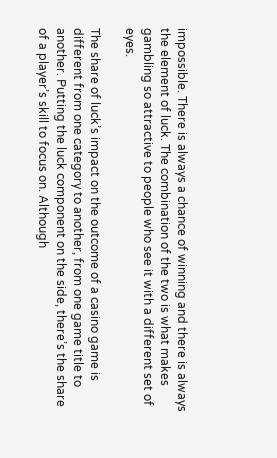impossible. There is always a chance of winning and there is always the element of luck. The combination of the two is what makes gambling so attractive to people who see it with a different set of eyes.

The share of luck’s impact on the outcome of a casino game is different from one category to another, from one game title to another. Putting the luck component on the side, there’s the share of a player’s skill to focus on. Although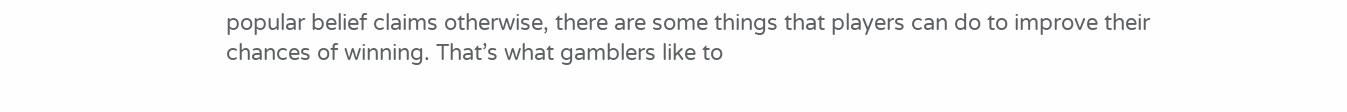popular belief claims otherwise, there are some things that players can do to improve their chances of winning. That’s what gamblers like to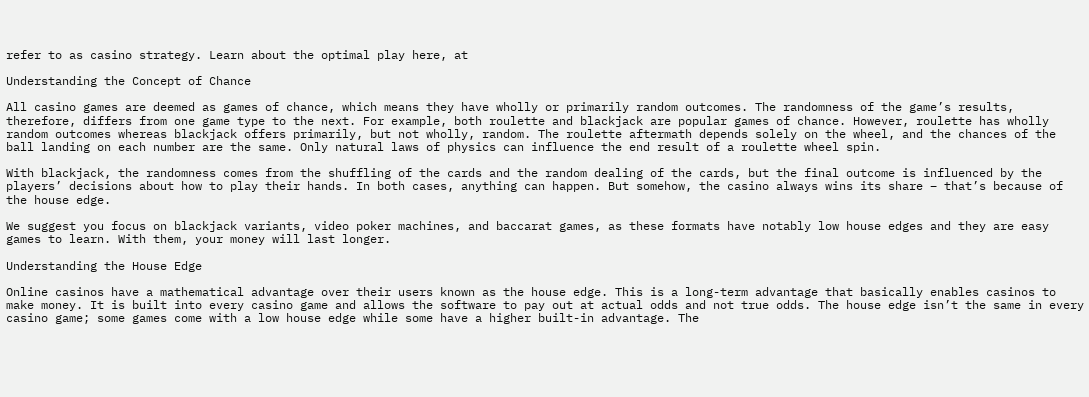refer to as casino strategy. Learn about the optimal play here, at

Understanding the Concept of Chance

All casino games are deemed as games of chance, which means they have wholly or primarily random outcomes. The randomness of the game’s results, therefore, differs from one game type to the next. For example, both roulette and blackjack are popular games of chance. However, roulette has wholly random outcomes whereas blackjack offers primarily, but not wholly, random. The roulette aftermath depends solely on the wheel, and the chances of the ball landing on each number are the same. Only natural laws of physics can influence the end result of a roulette wheel spin.

With blackjack, the randomness comes from the shuffling of the cards and the random dealing of the cards, but the final outcome is influenced by the players’ decisions about how to play their hands. In both cases, anything can happen. But somehow, the casino always wins its share – that’s because of the house edge.

We suggest you focus on blackjack variants, video poker machines, and baccarat games, as these formats have notably low house edges and they are easy games to learn. With them, your money will last longer.

Understanding the House Edge

Online casinos have a mathematical advantage over their users known as the house edge. This is a long-term advantage that basically enables casinos to make money. It is built into every casino game and allows the software to pay out at actual odds and not true odds. The house edge isn’t the same in every casino game; some games come with a low house edge while some have a higher built-in advantage. The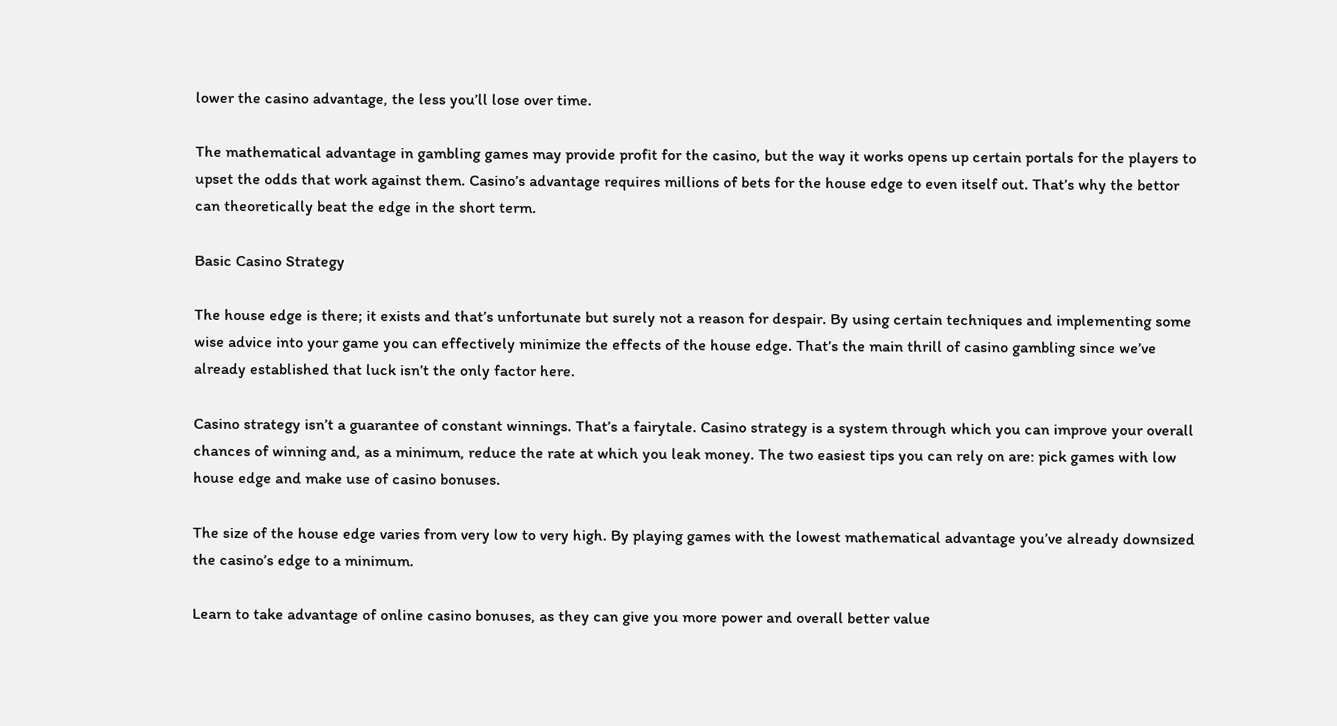lower the casino advantage, the less you’ll lose over time.

The mathematical advantage in gambling games may provide profit for the casino, but the way it works opens up certain portals for the players to upset the odds that work against them. Casino’s advantage requires millions of bets for the house edge to even itself out. That’s why the bettor can theoretically beat the edge in the short term.

Basic Casino Strategy

The house edge is there; it exists and that’s unfortunate but surely not a reason for despair. By using certain techniques and implementing some wise advice into your game you can effectively minimize the effects of the house edge. That’s the main thrill of casino gambling since we’ve already established that luck isn’t the only factor here.

Casino strategy isn’t a guarantee of constant winnings. That’s a fairytale. Casino strategy is a system through which you can improve your overall chances of winning and, as a minimum, reduce the rate at which you leak money. The two easiest tips you can rely on are: pick games with low house edge and make use of casino bonuses.

The size of the house edge varies from very low to very high. By playing games with the lowest mathematical advantage you’ve already downsized the casino’s edge to a minimum.

Learn to take advantage of online casino bonuses, as they can give you more power and overall better value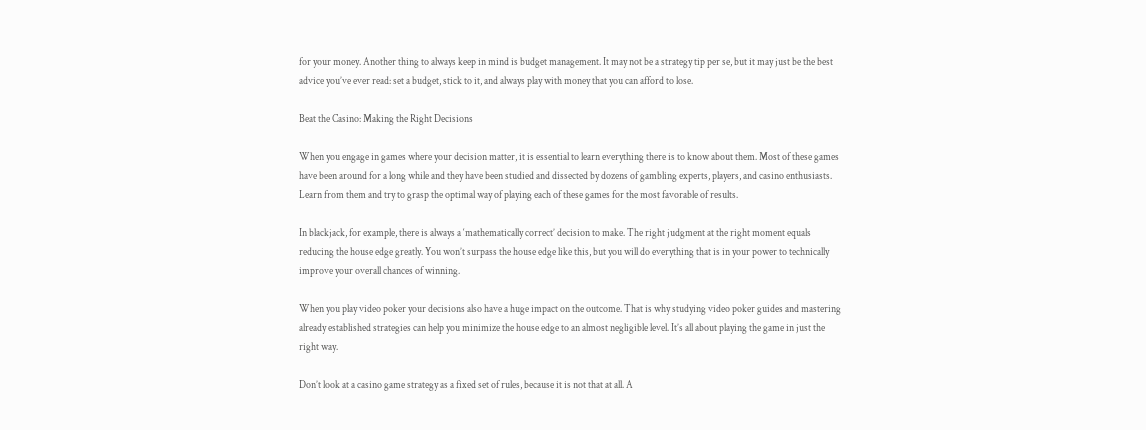for your money. Another thing to always keep in mind is budget management. It may not be a strategy tip per se, but it may just be the best advice you’ve ever read: set a budget, stick to it, and always play with money that you can afford to lose.

Beat the Casino: Making the Right Decisions

When you engage in games where your decision matter, it is essential to learn everything there is to know about them. Most of these games have been around for a long while and they have been studied and dissected by dozens of gambling experts, players, and casino enthusiasts. Learn from them and try to grasp the optimal way of playing each of these games for the most favorable of results.

In blackjack, for example, there is always a ‘mathematically correct’ decision to make. The right judgment at the right moment equals reducing the house edge greatly. You won’t surpass the house edge like this, but you will do everything that is in your power to technically improve your overall chances of winning.

When you play video poker your decisions also have a huge impact on the outcome. That is why studying video poker guides and mastering already established strategies can help you minimize the house edge to an almost negligible level. It’s all about playing the game in just the right way.

Don’t look at a casino game strategy as a fixed set of rules, because it is not that at all. A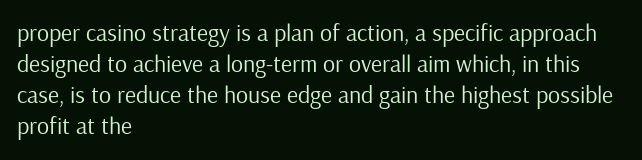proper casino strategy is a plan of action, a specific approach designed to achieve a long-term or overall aim which, in this case, is to reduce the house edge and gain the highest possible profit at the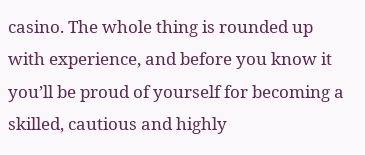casino. The whole thing is rounded up with experience, and before you know it you’ll be proud of yourself for becoming a skilled, cautious and highly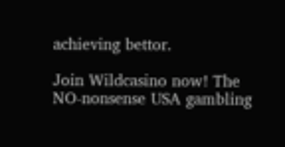achieving bettor.

Join Wildcasino now! The NO-nonsense USA gambling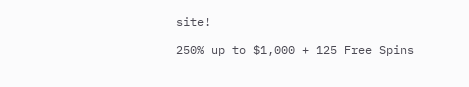site!

250% up to $1,000 + 125 Free Spins